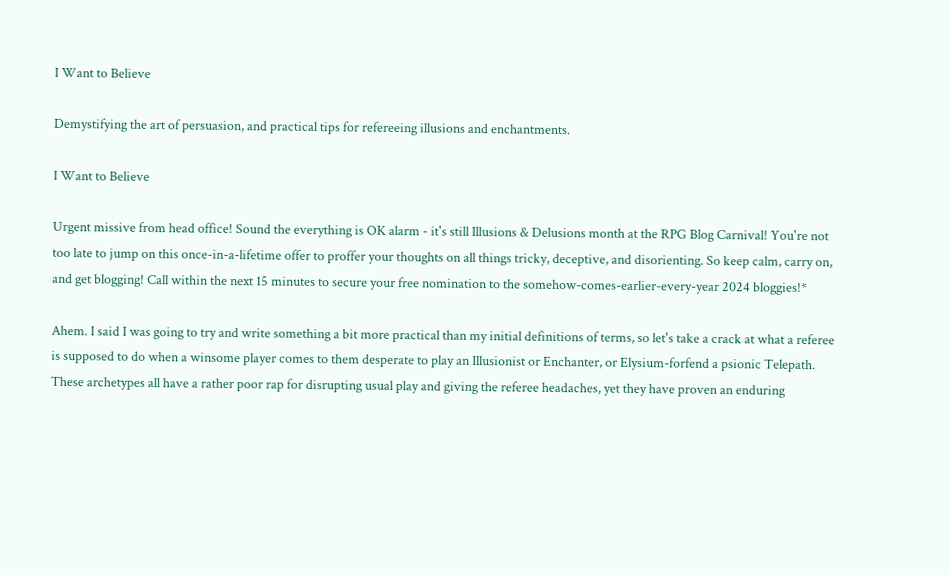I Want to Believe

Demystifying the art of persuasion, and practical tips for refereeing illusions and enchantments.

I Want to Believe

Urgent missive from head office! Sound the everything is OK alarm - it's still Illusions & Delusions month at the RPG Blog Carnival! You're not too late to jump on this once-in-a-lifetime offer to proffer your thoughts on all things tricky, deceptive, and disorienting. So keep calm, carry on, and get blogging! Call within the next 15 minutes to secure your free nomination to the somehow-comes-earlier-every-year 2024 bloggies!*

Ahem. I said I was going to try and write something a bit more practical than my initial definitions of terms, so let's take a crack at what a referee is supposed to do when a winsome player comes to them desperate to play an Illusionist or Enchanter, or Elysium-forfend a psionic Telepath. These archetypes all have a rather poor rap for disrupting usual play and giving the referee headaches, yet they have proven an enduring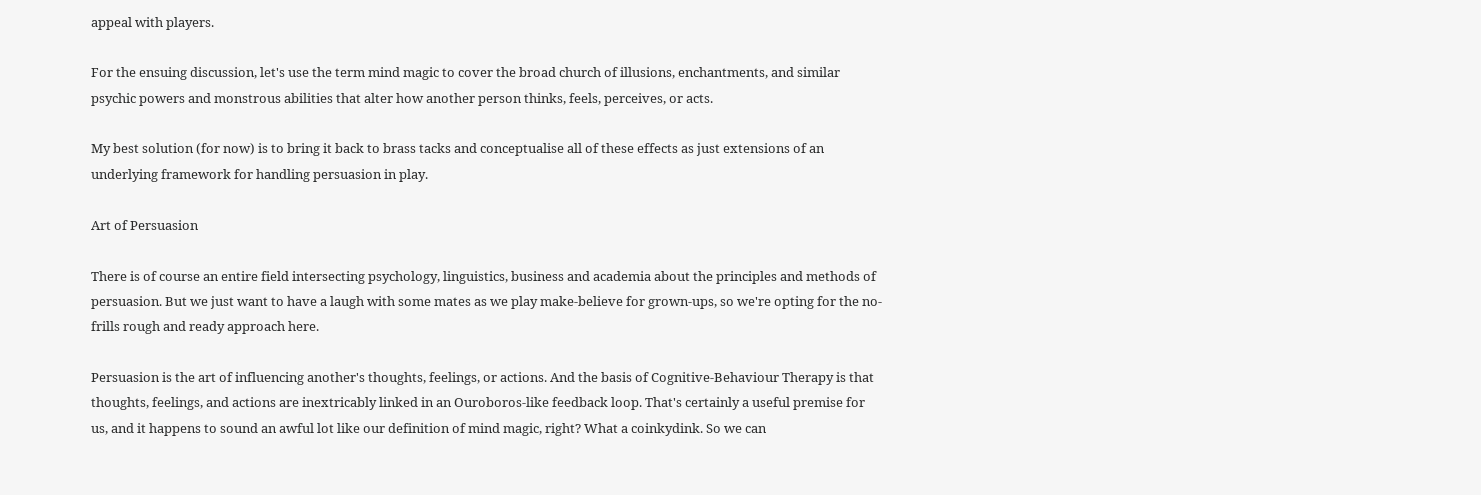appeal with players.

For the ensuing discussion, let's use the term mind magic to cover the broad church of illusions, enchantments, and similar psychic powers and monstrous abilities that alter how another person thinks, feels, perceives, or acts.

My best solution (for now) is to bring it back to brass tacks and conceptualise all of these effects as just extensions of an underlying framework for handling persuasion in play.

Art of Persuasion

There is of course an entire field intersecting psychology, linguistics, business and academia about the principles and methods of persuasion. But we just want to have a laugh with some mates as we play make-believe for grown-ups, so we're opting for the no-frills rough and ready approach here.

Persuasion is the art of influencing another's thoughts, feelings, or actions. And the basis of Cognitive-Behaviour Therapy is that thoughts, feelings, and actions are inextricably linked in an Ouroboros-like feedback loop. That's certainly a useful premise for us, and it happens to sound an awful lot like our definition of mind magic, right? What a coinkydink. So we can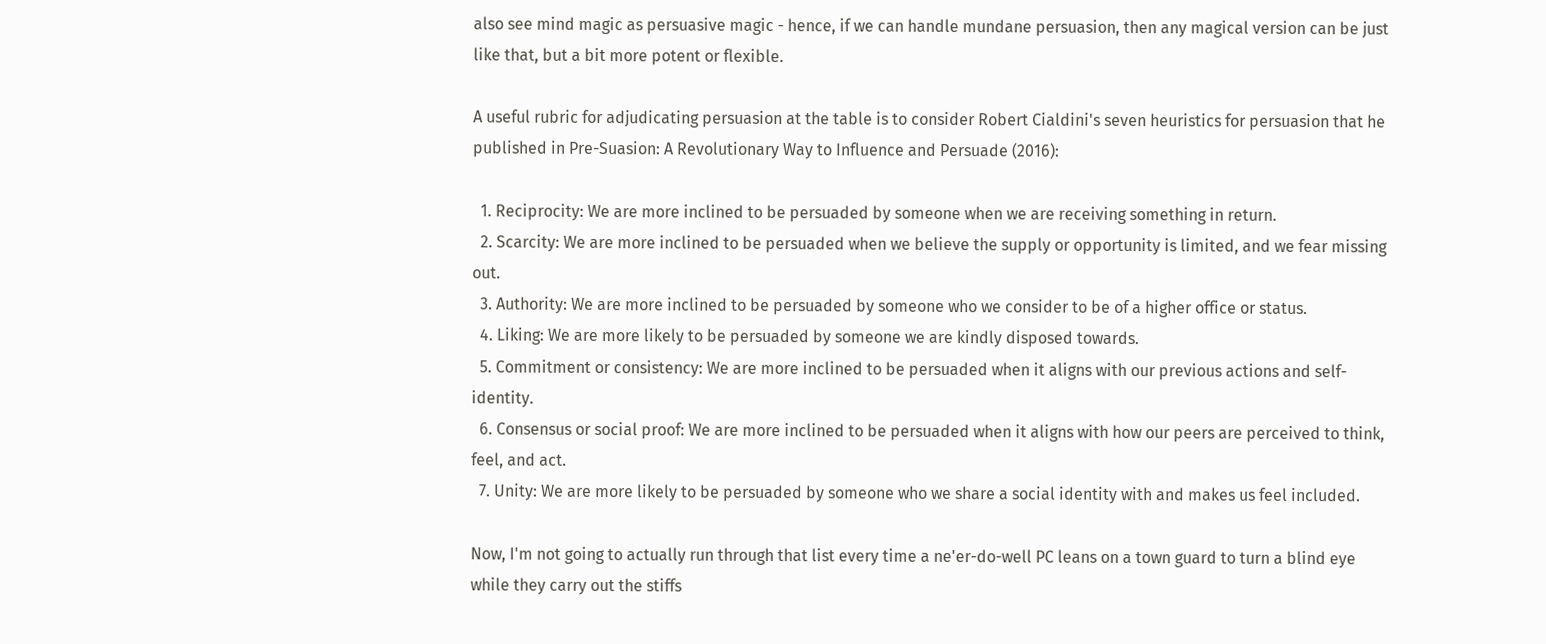also see mind magic as persuasive magic - hence, if we can handle mundane persuasion, then any magical version can be just like that, but a bit more potent or flexible.

A useful rubric for adjudicating persuasion at the table is to consider Robert Cialdini's seven heuristics for persuasion that he published in Pre-Suasion: A Revolutionary Way to Influence and Persuade (2016):

  1. Reciprocity: We are more inclined to be persuaded by someone when we are receiving something in return.
  2. Scarcity: We are more inclined to be persuaded when we believe the supply or opportunity is limited, and we fear missing out.
  3. Authority: We are more inclined to be persuaded by someone who we consider to be of a higher office or status.
  4. Liking: We are more likely to be persuaded by someone we are kindly disposed towards.
  5. Commitment or consistency: We are more inclined to be persuaded when it aligns with our previous actions and self-identity.
  6. Consensus or social proof: We are more inclined to be persuaded when it aligns with how our peers are perceived to think, feel, and act.
  7. Unity: We are more likely to be persuaded by someone who we share a social identity with and makes us feel included.

Now, I'm not going to actually run through that list every time a ne'er-do-well PC leans on a town guard to turn a blind eye while they carry out the stiffs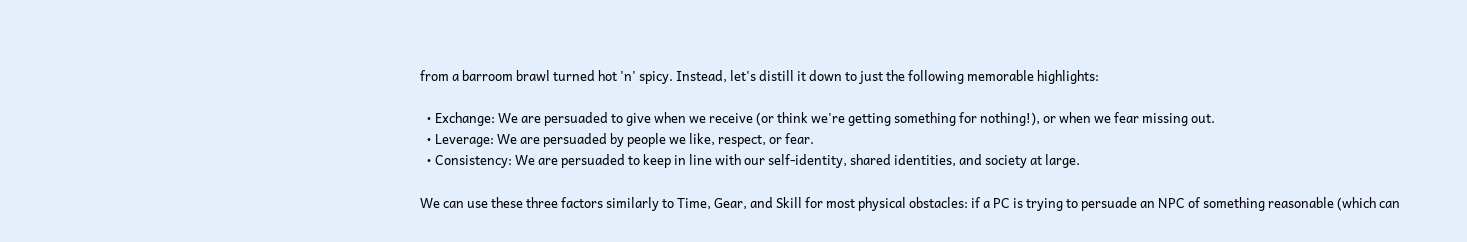from a barroom brawl turned hot 'n' spicy. Instead, let's distill it down to just the following memorable highlights:

  • Exchange: We are persuaded to give when we receive (or think we're getting something for nothing!), or when we fear missing out.
  • Leverage: We are persuaded by people we like, respect, or fear.
  • Consistency: We are persuaded to keep in line with our self-identity, shared identities, and society at large.

We can use these three factors similarly to Time, Gear, and Skill for most physical obstacles: if a PC is trying to persuade an NPC of something reasonable (which can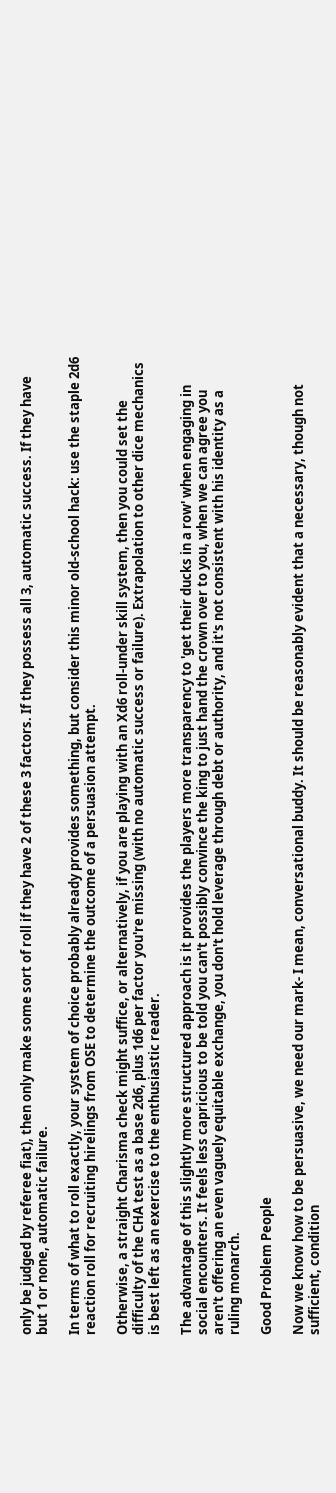only be judged by referee fiat), then only make some sort of roll if they have 2 of these 3 factors. If they possess all 3, automatic success. If they have but 1 or none, automatic failure.

In terms of what to roll exactly, your system of choice probably already provides something, but consider this minor old-school hack: use the staple 2d6 reaction roll for recruiting hirelings from OSE to determine the outcome of a persuasion attempt.

Otherwise, a straight Charisma check might suffice, or alternatively, if you are playing with an Xd6 roll-under skill system, then you could set the difficulty of the CHA test as a base 2d6, plus 1d6 per factor you're missing (with no automatic success or failure). Extrapolation to other dice mechanics is best left as an exercise to the enthusiastic reader.

The advantage of this slightly more structured approach is it provides the players more transparency to 'get their ducks in a row' when engaging in social encounters. It feels less capricious to be told you can't possibly convince the king to just hand the crown over to you, when we can agree you aren't offering an even vaguely equitable exchange, you don't hold leverage through debt or authority, and it's not consistent with his identity as a ruling monarch.

Good Problem People

Now we know how to be persuasive, we need our mark- I mean, conversational buddy. It should be reasonably evident that a necessary, though not sufficient, condition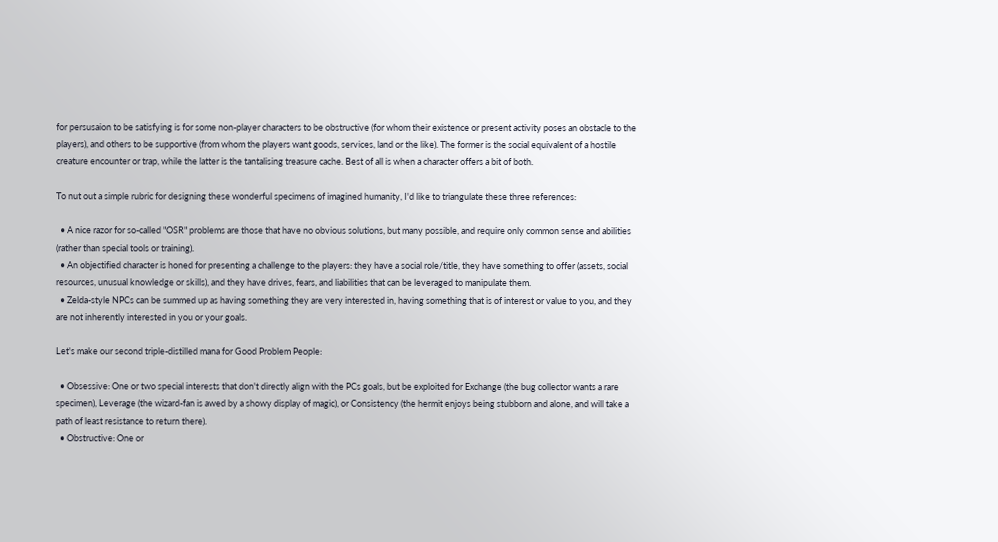for persusaion to be satisfying is for some non-player characters to be obstructive (for whom their existence or present activity poses an obstacle to the players), and others to be supportive (from whom the players want goods, services, land or the like). The former is the social equivalent of a hostile creature encounter or trap, while the latter is the tantalising treasure cache. Best of all is when a character offers a bit of both.

To nut out a simple rubric for designing these wonderful specimens of imagined humanity, I'd like to triangulate these three references:

  • A nice razor for so-called "OSR" problems are those that have no obvious solutions, but many possible, and require only common sense and abilities (rather than special tools or training).
  • An objectified character is honed for presenting a challenge to the players: they have a social role/title, they have something to offer (assets, social resources, unusual knowledge or skills), and they have drives, fears, and liabilities that can be leveraged to manipulate them.
  • Zelda-style NPCs can be summed up as having something they are very interested in, having something that is of interest or value to you, and they are not inherently interested in you or your goals.

Let's make our second triple-distilled mana for Good Problem People:

  • Obsessive: One or two special interests that don't directly align with the PCs goals, but be exploited for Exchange (the bug collector wants a rare specimen), Leverage (the wizard-fan is awed by a showy display of magic), or Consistency (the hermit enjoys being stubborn and alone, and will take a path of least resistance to return there).
  • Obstructive: One or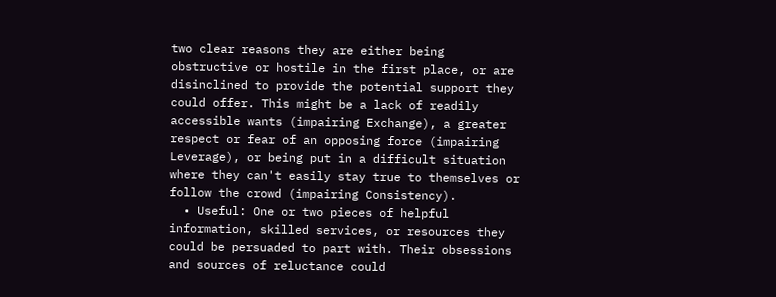two clear reasons they are either being obstructive or hostile in the first place, or are disinclined to provide the potential support they could offer. This might be a lack of readily accessible wants (impairing Exchange), a greater respect or fear of an opposing force (impairing Leverage), or being put in a difficult situation where they can't easily stay true to themselves or follow the crowd (impairing Consistency).
  • Useful: One or two pieces of helpful information, skilled services, or resources they could be persuaded to part with. Their obsessions and sources of reluctance could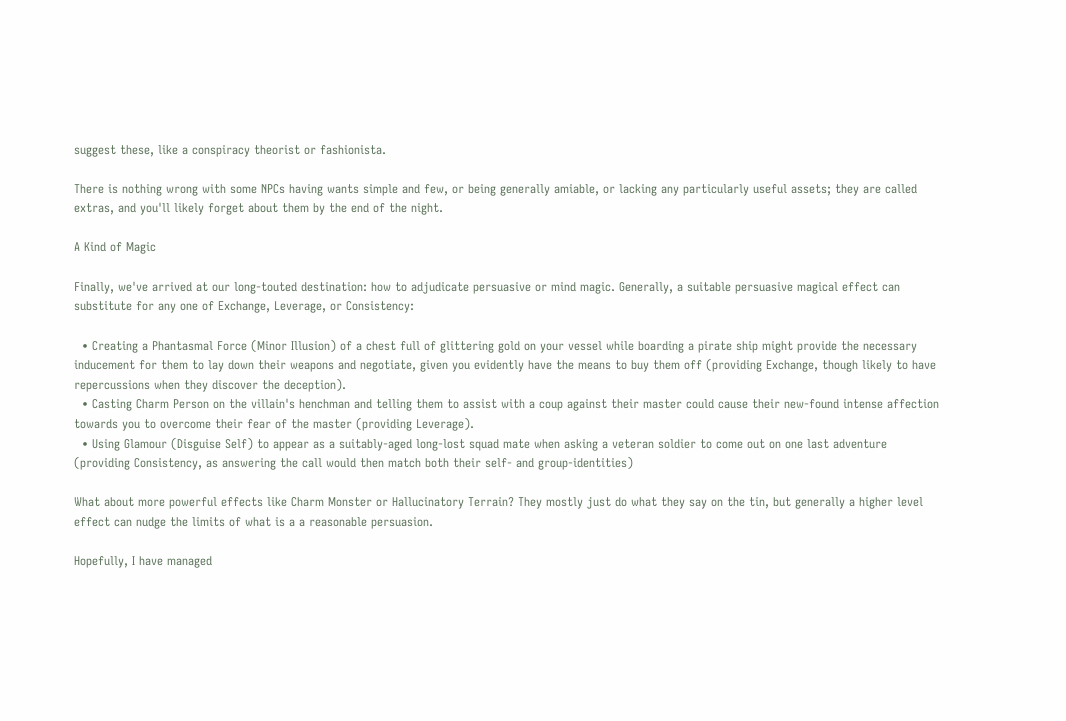suggest these, like a conspiracy theorist or fashionista.

There is nothing wrong with some NPCs having wants simple and few, or being generally amiable, or lacking any particularly useful assets; they are called extras, and you'll likely forget about them by the end of the night.

A Kind of Magic

Finally, we've arrived at our long-touted destination: how to adjudicate persuasive or mind magic. Generally, a suitable persuasive magical effect can substitute for any one of Exchange, Leverage, or Consistency:

  • Creating a Phantasmal Force (Minor Illusion) of a chest full of glittering gold on your vessel while boarding a pirate ship might provide the necessary inducement for them to lay down their weapons and negotiate, given you evidently have the means to buy them off (providing Exchange, though likely to have repercussions when they discover the deception).
  • Casting Charm Person on the villain's henchman and telling them to assist with a coup against their master could cause their new-found intense affection towards you to overcome their fear of the master (providing Leverage).
  • Using Glamour (Disguise Self) to appear as a suitably-aged long-lost squad mate when asking a veteran soldier to come out on one last adventure (providing Consistency, as answering the call would then match both their self- and group-identities)

What about more powerful effects like Charm Monster or Hallucinatory Terrain? They mostly just do what they say on the tin, but generally a higher level effect can nudge the limits of what is a a reasonable persuasion.

Hopefully, I have managed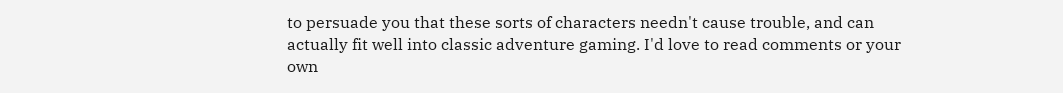to persuade you that these sorts of characters needn't cause trouble, and can actually fit well into classic adventure gaming. I'd love to read comments or your own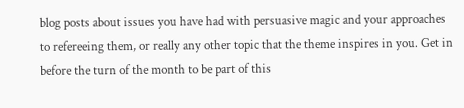blog posts about issues you have had with persuasive magic and your approaches to refereeing them, or really any other topic that the theme inspires in you. Get in before the turn of the month to be part of this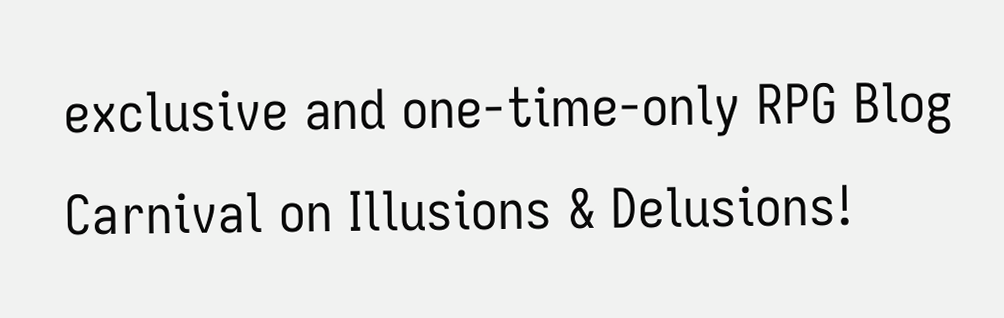exclusive and one-time-only RPG Blog Carnival on Illusions & Delusions!